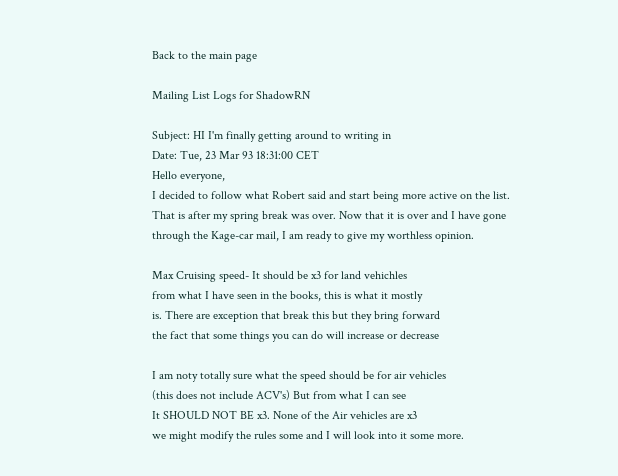Back to the main page

Mailing List Logs for ShadowRN

Subject: HI I'm finally getting around to writing in
Date: Tue, 23 Mar 93 18:31:00 CET
Hello everyone,
I decided to follow what Robert said and start being more active on the list.
That is after my spring break was over. Now that it is over and I have gone
through the Kage-car mail, I am ready to give my worthless opinion.

Max Cruising speed- It should be x3 for land vehichles
from what I have seen in the books, this is what it mostly
is. There are exception that break this but they bring forward
the fact that some things you can do will increase or decrease

I am noty totally sure what the speed should be for air vehicles
(this does not include ACV's) But from what I can see
It SHOULD NOT BE x3. None of the Air vehicles are x3
we might modify the rules some and I will look into it some more.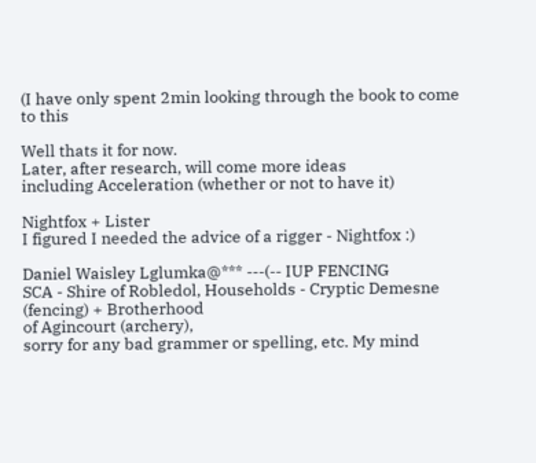(I have only spent 2min looking through the book to come to this

Well thats it for now.
Later, after research, will come more ideas
including Acceleration (whether or not to have it)

Nightfox + Lister
I figured I needed the advice of a rigger - Nightfox :)

Daniel Waisley Lglumka@*** ---(-- IUP FENCING
SCA - Shire of Robledol, Households - Cryptic Demesne (fencing) + Brotherhood
of Agincourt (archery),
sorry for any bad grammer or spelling, etc. My mind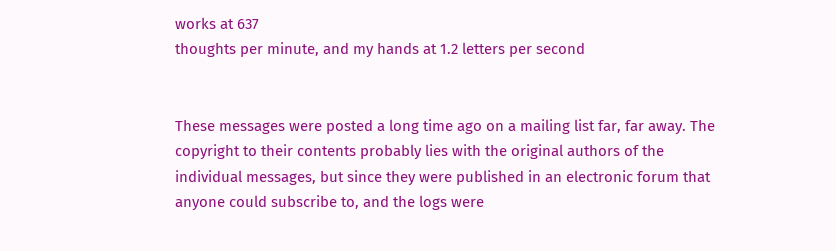works at 637
thoughts per minute, and my hands at 1.2 letters per second


These messages were posted a long time ago on a mailing list far, far away. The copyright to their contents probably lies with the original authors of the individual messages, but since they were published in an electronic forum that anyone could subscribe to, and the logs were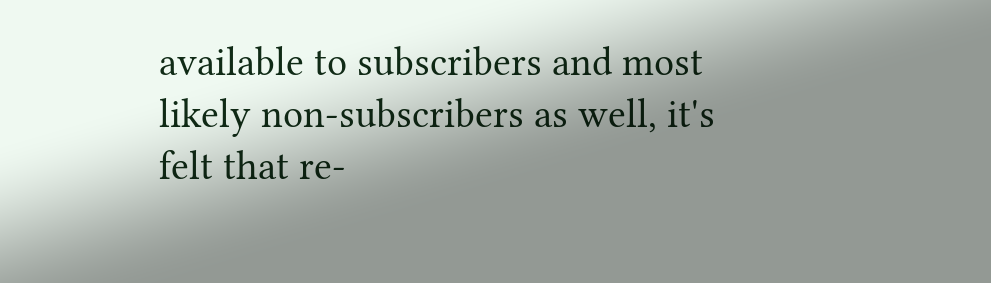available to subscribers and most likely non-subscribers as well, it's felt that re-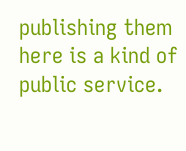publishing them here is a kind of public service.